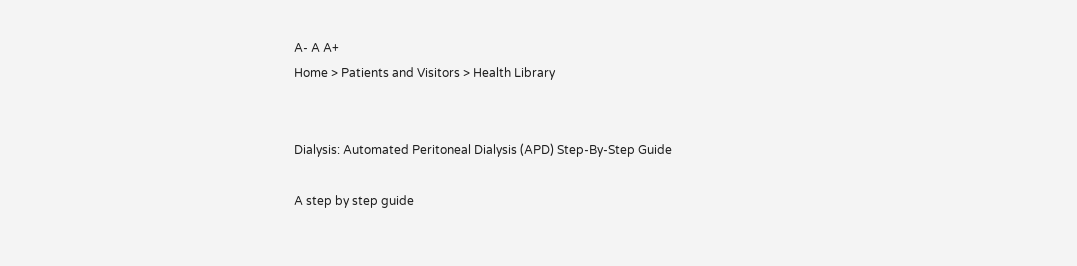A- A A+
Home > Patients and Visitors > Health Library


Dialysis: Automated Peritoneal Dialysis (APD) Step-By-Step Guide

A step by step guide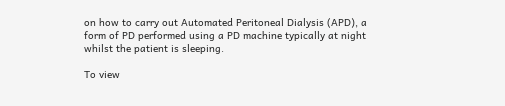on how to carry out Automated Peritoneal Dialysis (APD), a form of PD performed using a PD machine typically at night whilst the patient is sleeping.

To view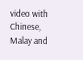video with Chinese, Malay and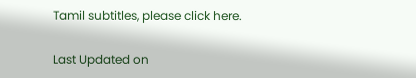Tamil subtitles, please click here.

Last Updated on